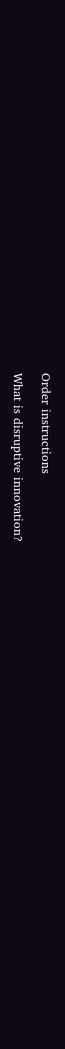Order instructions

What is disruptive innovation?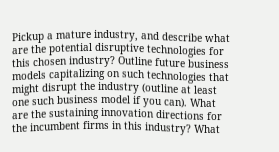Pickup a mature industry, and describe what are the potential disruptive technologies for this chosen industry? Outline future business models capitalizing on such technologies that might disrupt the industry (outline at least one such business model if you can). What are the sustaining innovation directions for the incumbent firms in this industry? What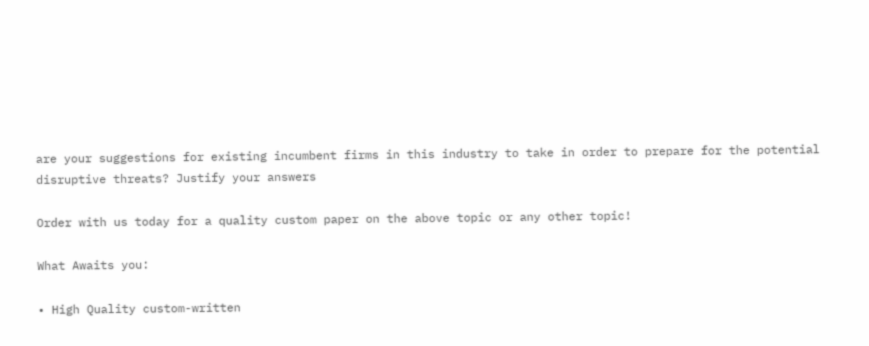are your suggestions for existing incumbent firms in this industry to take in order to prepare for the potential disruptive threats? Justify your answers

Order with us today for a quality custom paper on the above topic or any other topic!

What Awaits you:

• High Quality custom-written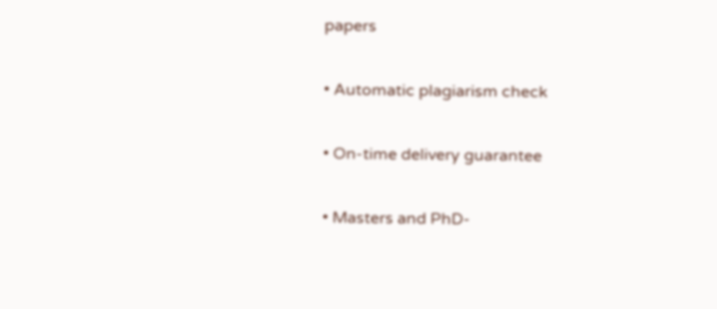papers

• Automatic plagiarism check

• On-time delivery guarantee

• Masters and PhD-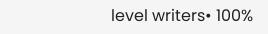level writers• 100%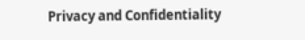Privacy and Confidentiality